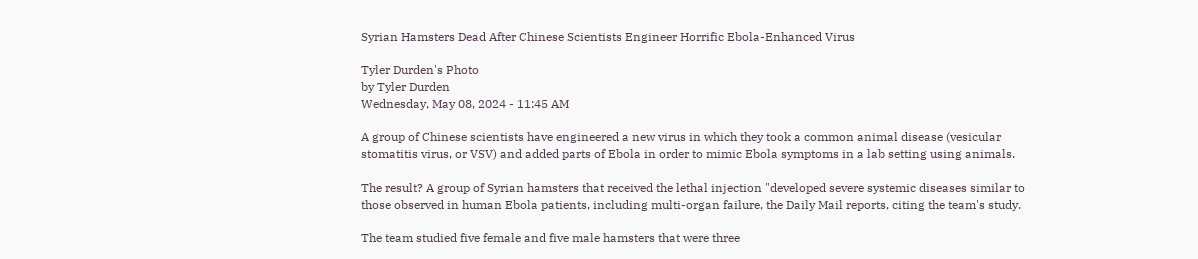Syrian Hamsters Dead After Chinese Scientists Engineer Horrific Ebola-Enhanced Virus

Tyler Durden's Photo
by Tyler Durden
Wednesday, May 08, 2024 - 11:45 AM

A group of Chinese scientists have engineered a new virus in which they took a common animal disease (vesicular stomatitis virus, or VSV) and added parts of Ebola in order to mimic Ebola symptoms in a lab setting using animals.

The result? A group of Syrian hamsters that received the lethal injection "developed severe systemic diseases similar to those observed in human Ebola patients, including multi-organ failure, the Daily Mail reports, citing the team's study.

The team studied five female and five male hamsters that were three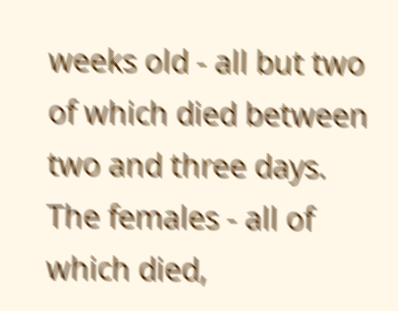weeks old - all but two of which died between two and three days. The females - all of which died,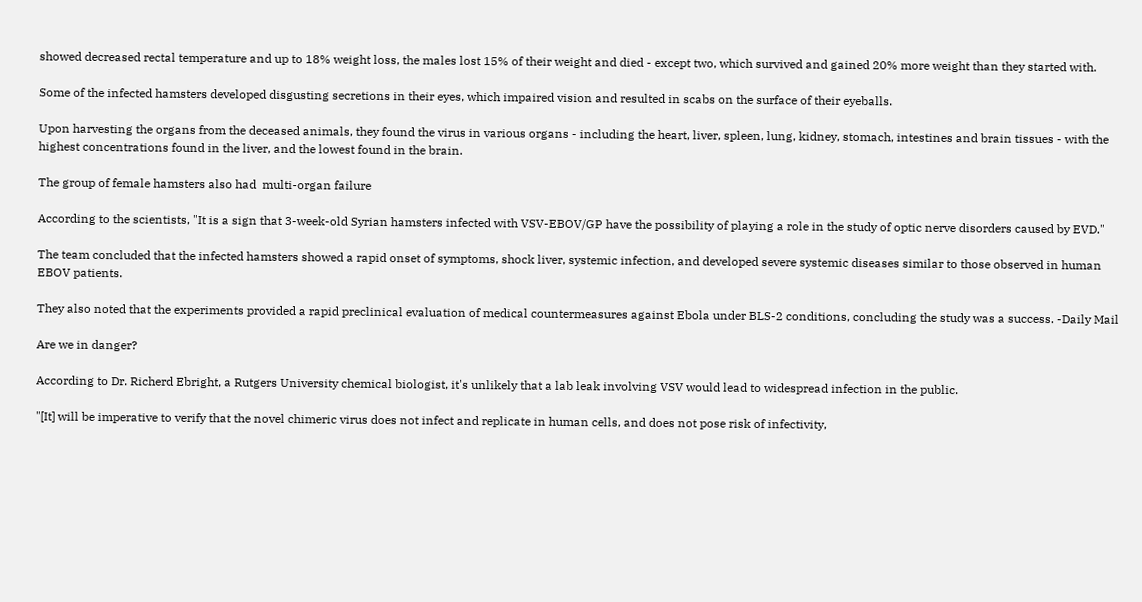showed decreased rectal temperature and up to 18% weight loss, the males lost 15% of their weight and died - except two, which survived and gained 20% more weight than they started with.

Some of the infected hamsters developed disgusting secretions in their eyes, which impaired vision and resulted in scabs on the surface of their eyeballs.

Upon harvesting the organs from the deceased animals, they found the virus in various organs - including the heart, liver, spleen, lung, kidney, stomach, intestines and brain tissues - with the highest concentrations found in the liver, and the lowest found in the brain.

The group of female hamsters also had  multi-organ failure

According to the scientists, "It is a sign that 3-week-old Syrian hamsters infected with VSV-EBOV/GP have the possibility of playing a role in the study of optic nerve disorders caused by EVD."

The team concluded that the infected hamsters showed a rapid onset of symptoms, shock liver, systemic infection, and developed severe systemic diseases similar to those observed in human EBOV patients.

They also noted that the experiments provided a rapid preclinical evaluation of medical countermeasures against Ebola under BLS-2 conditions, concluding the study was a success. -Daily Mail

Are we in danger?

According to Dr. Richerd Ebright, a Rutgers University chemical biologist, it's unlikely that a lab leak involving VSV would lead to widespread infection in the public.

"[It] will be imperative to verify that the novel chimeric virus does not infect and replicate in human cells, and does not pose risk of infectivity,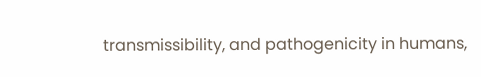transmissibility, and pathogenicity in humans,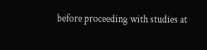before proceeding with studies at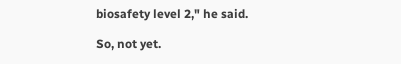biosafety level 2," he said.

So, not yet.